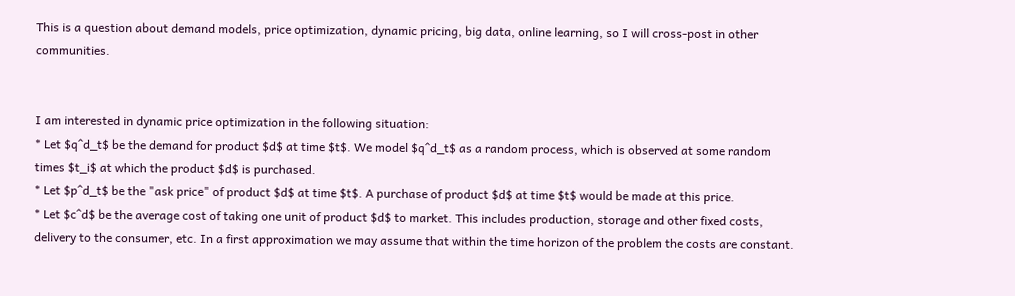This is a question about demand models, price optimization, dynamic pricing, big data, online learning, so I will cross-post in other communities.


I am interested in dynamic price optimization in the following situation:
* Let $q^d_t$ be the demand for product $d$ at time $t$. We model $q^d_t$ as a random process, which is observed at some random times $t_i$ at which the product $d$ is purchased.
* Let $p^d_t$ be the "ask price" of product $d$ at time $t$. A purchase of product $d$ at time $t$ would be made at this price.
* Let $c^d$ be the average cost of taking one unit of product $d$ to market. This includes production, storage and other fixed costs, delivery to the consumer, etc. In a first approximation we may assume that within the time horizon of the problem the costs are constant.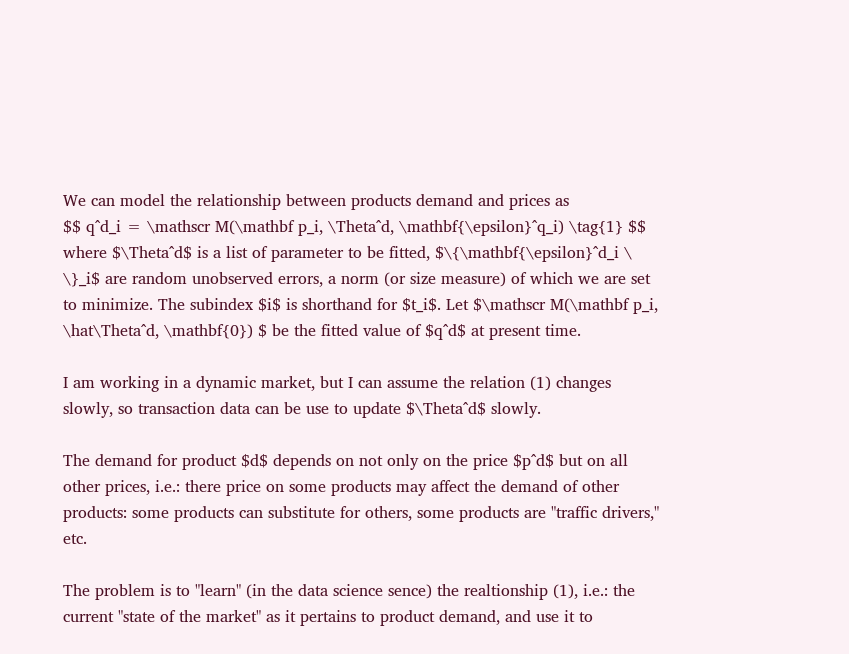We can model the relationship between products demand and prices as
$$ q^d_i = \mathscr M(\mathbf p_i, \Theta^d, \mathbf{\epsilon}^q_i) \tag{1} $$ where $\Theta^d$ is a list of parameter to be fitted, $\{\mathbf{\epsilon}^d_i \ \}_i$ are random unobserved errors, a norm (or size measure) of which we are set to minimize. The subindex $i$ is shorthand for $t_i$. Let $\mathscr M(\mathbf p_i, \hat\Theta^d, \mathbf{0}) $ be the fitted value of $q^d$ at present time.

I am working in a dynamic market, but I can assume the relation (1) changes slowly, so transaction data can be use to update $\Theta^d$ slowly.

The demand for product $d$ depends on not only on the price $p^d$ but on all other prices, i.e.: there price on some products may affect the demand of other products: some products can substitute for others, some products are "traffic drivers," etc.

The problem is to "learn" (in the data science sence) the realtionship (1), i.e.: the current "state of the market" as it pertains to product demand, and use it to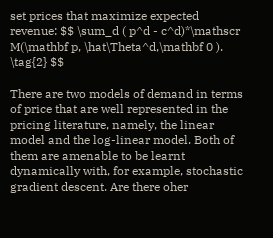set prices that maximize expected revenue: $$ \sum_d ( p^d - c^d)*\mathscr M(\mathbf p, \hat\Theta^d,\mathbf 0 ). \tag{2} $$

There are two models of demand in terms of price that are well represented in the pricing literature, namely, the linear model and the log-linear model. Both of them are amenable to be learnt dynamically with, for example, stochastic gradient descent. Are there oher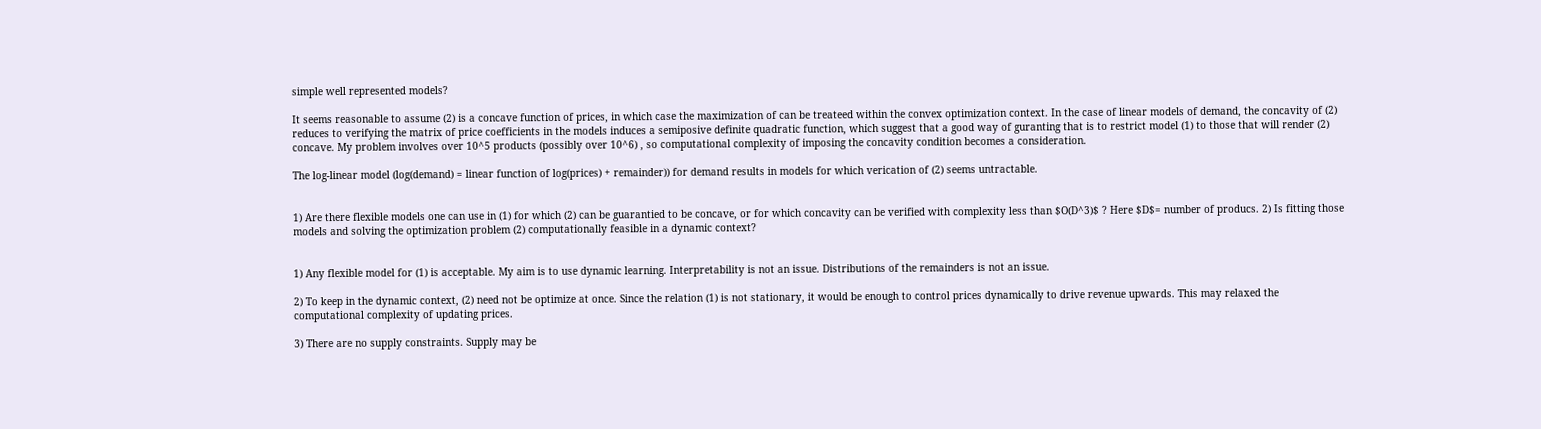simple well represented models?

It seems reasonable to assume (2) is a concave function of prices, in which case the maximization of can be treateed within the convex optimization context. In the case of linear models of demand, the concavity of (2) reduces to verifying the matrix of price coefficients in the models induces a semiposive definite quadratic function, which suggest that a good way of guranting that is to restrict model (1) to those that will render (2) concave. My problem involves over 10^5 products (possibly over 10^6) , so computational complexity of imposing the concavity condition becomes a consideration.

The log-linear model (log(demand) = linear function of log(prices) + remainder)) for demand results in models for which verication of (2) seems untractable.


1) Are there flexible models one can use in (1) for which (2) can be guarantied to be concave, or for which concavity can be verified with complexity less than $O(D^3)$ ? Here $D$= number of producs. 2) Is fitting those models and solving the optimization problem (2) computationally feasible in a dynamic context?


1) Any flexible model for (1) is acceptable. My aim is to use dynamic learning. Interpretability is not an issue. Distributions of the remainders is not an issue.

2) To keep in the dynamic context, (2) need not be optimize at once. Since the relation (1) is not stationary, it would be enough to control prices dynamically to drive revenue upwards. This may relaxed the computational complexity of updating prices.

3) There are no supply constraints. Supply may be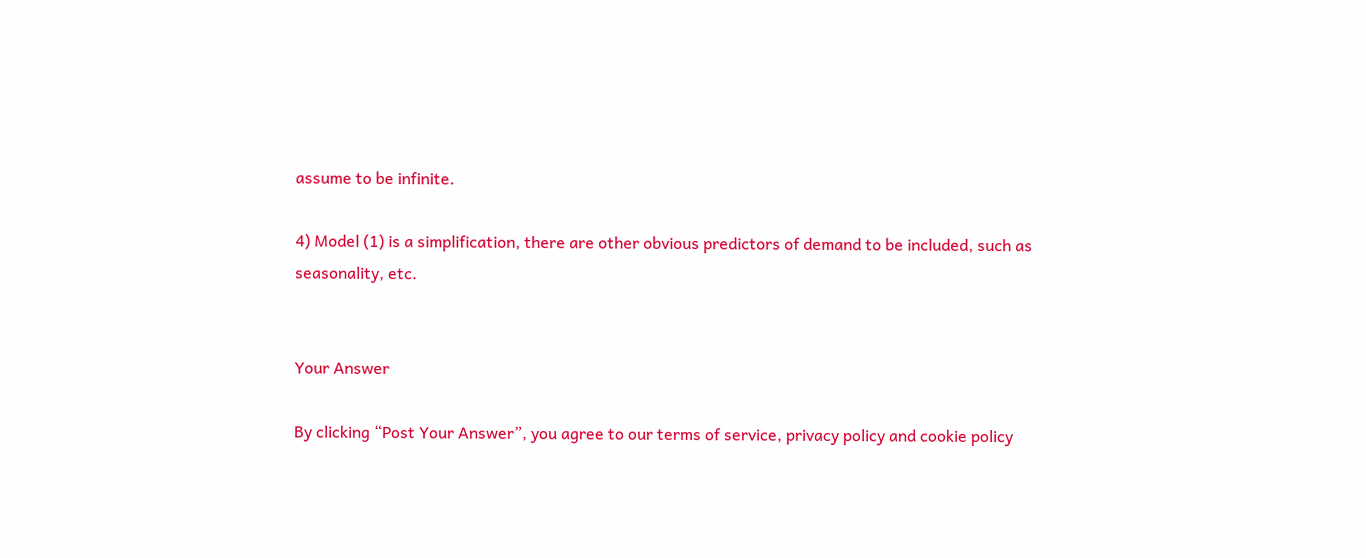assume to be infinite.

4) Model (1) is a simplification, there are other obvious predictors of demand to be included, such as seasonality, etc.


Your Answer

By clicking “Post Your Answer”, you agree to our terms of service, privacy policy and cookie policy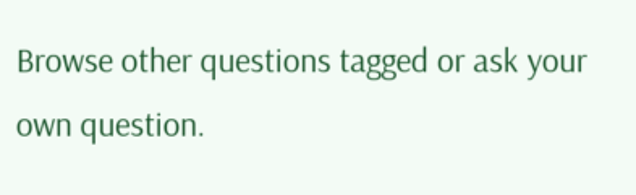Browse other questions tagged or ask your own question.